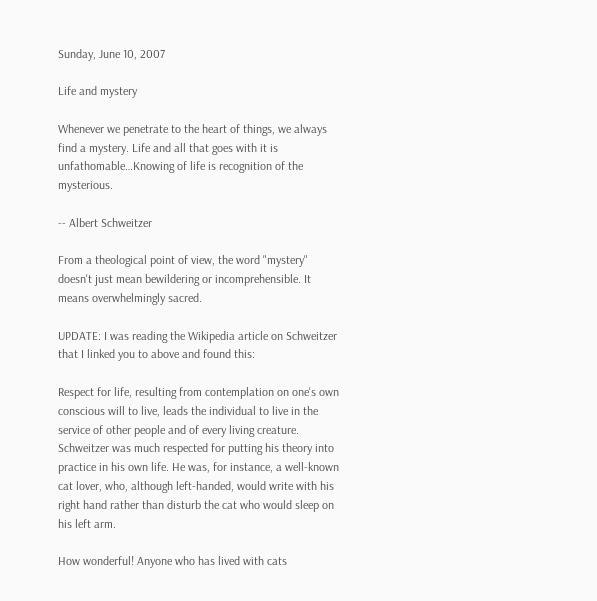Sunday, June 10, 2007

Life and mystery

Whenever we penetrate to the heart of things, we always find a mystery. Life and all that goes with it is unfathomable…Knowing of life is recognition of the mysterious.

-- Albert Schweitzer

From a theological point of view, the word "mystery" doesn't just mean bewildering or incomprehensible. It means overwhelmingly sacred.

UPDATE: I was reading the Wikipedia article on Schweitzer that I linked you to above and found this:

Respect for life, resulting from contemplation on one's own conscious will to live, leads the individual to live in the service of other people and of every living creature. Schweitzer was much respected for putting his theory into practice in his own life. He was, for instance, a well-known cat lover, who, although left-handed, would write with his right hand rather than disturb the cat who would sleep on his left arm.

How wonderful! Anyone who has lived with cats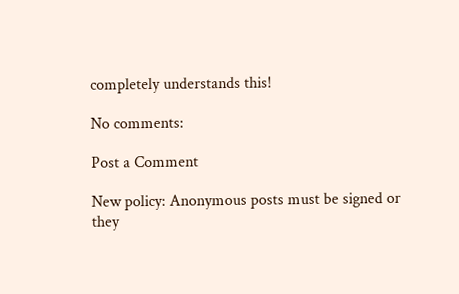completely understands this!

No comments:

Post a Comment

New policy: Anonymous posts must be signed or they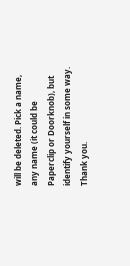will be deleted. Pick a name, any name (it could be Paperclip or Doorknob), but identify yourself in some way. Thank you.